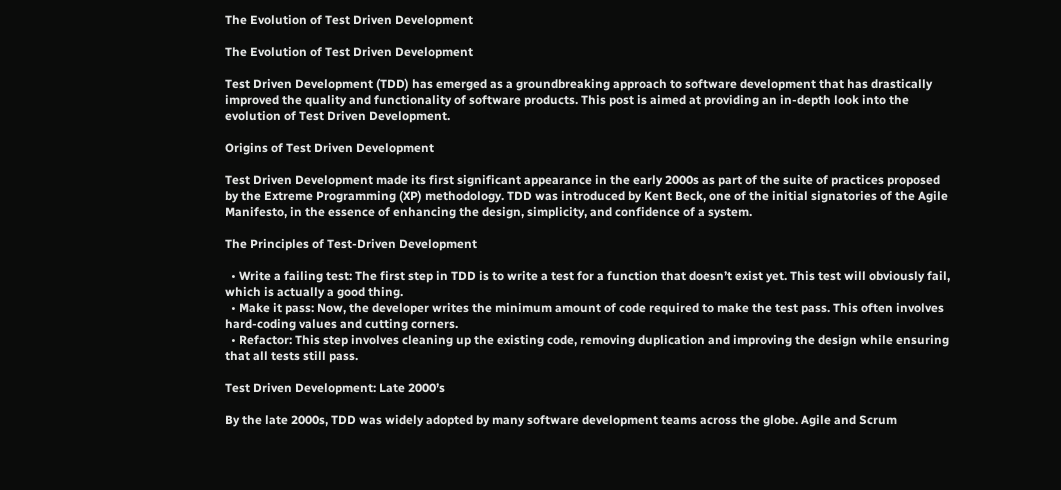The Evolution of Test Driven Development

The Evolution of Test Driven Development

Test Driven Development (TDD) has emerged as a groundbreaking approach to software development that has drastically improved the quality and functionality of software products. This post is aimed at providing an in-depth look into the evolution of Test Driven Development.

Origins of Test Driven Development

Test Driven Development made its first significant appearance in the early 2000s as part of the suite of practices proposed by the Extreme Programming (XP) methodology. TDD was introduced by Kent Beck, one of the initial signatories of the Agile Manifesto, in the essence of enhancing the design, simplicity, and confidence of a system.

The Principles of Test-Driven Development

  • Write a failing test: The first step in TDD is to write a test for a function that doesn’t exist yet. This test will obviously fail, which is actually a good thing.
  • Make it pass: Now, the developer writes the minimum amount of code required to make the test pass. This often involves hard-coding values and cutting corners.
  • Refactor: This step involves cleaning up the existing code, removing duplication and improving the design while ensuring that all tests still pass.

Test Driven Development: Late 2000’s

By the late 2000s, TDD was widely adopted by many software development teams across the globe. Agile and Scrum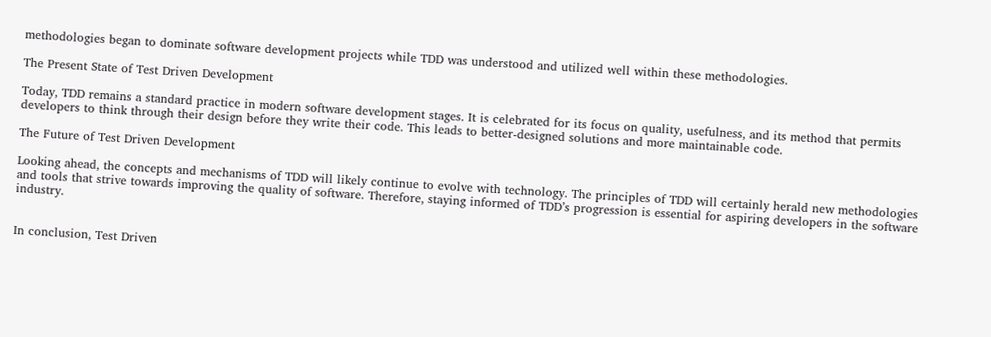methodologies began to dominate software development projects while TDD was understood and utilized well within these methodologies.

The Present State of Test Driven Development

Today, TDD remains a standard practice in modern software development stages. It is celebrated for its focus on quality, usefulness, and its method that permits developers to think through their design before they write their code. This leads to better-designed solutions and more maintainable code.

The Future of Test Driven Development

Looking ahead, the concepts and mechanisms of TDD will likely continue to evolve with technology. The principles of TDD will certainly herald new methodologies and tools that strive towards improving the quality of software. Therefore, staying informed of TDD’s progression is essential for aspiring developers in the software industry.


In conclusion, Test Driven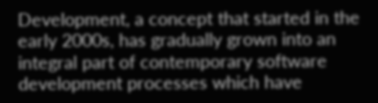Development, a concept that started in the early 2000s, has gradually grown into an integral part of contemporary software development processes which have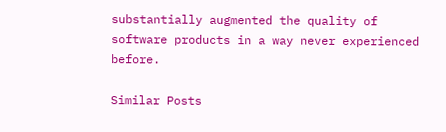substantially augmented the quality of software products in a way never experienced before.

Similar Posts